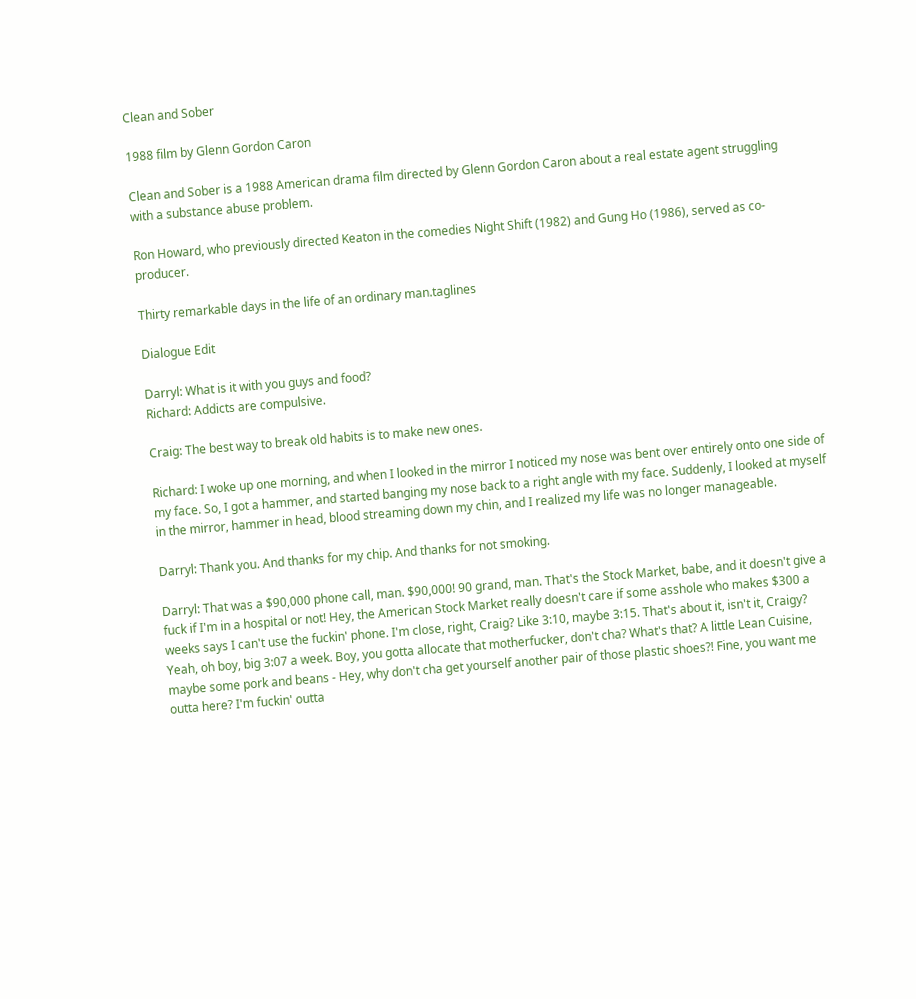Clean and Sober

1988 film by Glenn Gordon Caron

Clean and Sober is a 1988 American drama film directed by Glenn Gordon Caron about a real estate agent struggling with a substance abuse problem.

Ron Howard, who previously directed Keaton in the comedies Night Shift (1982) and Gung Ho (1986), served as co-producer.

Thirty remarkable days in the life of an ordinary man.taglines

Dialogue Edit

Darryl: What is it with you guys and food?
Richard: Addicts are compulsive.

Craig: The best way to break old habits is to make new ones.

Richard: I woke up one morning, and when I looked in the mirror I noticed my nose was bent over entirely onto one side of my face. So, I got a hammer, and started banging my nose back to a right angle with my face. Suddenly, I looked at myself in the mirror, hammer in head, blood streaming down my chin, and I realized my life was no longer manageable.

Darryl: Thank you. And thanks for my chip. And thanks for not smoking.

Darryl: That was a $90,000 phone call, man. $90,000! 90 grand, man. That's the Stock Market, babe, and it doesn't give a fuck if I'm in a hospital or not! Hey, the American Stock Market really doesn't care if some asshole who makes $300 a weeks says I can't use the fuckin' phone. I'm close, right, Craig? Like 3:10, maybe 3:15. That's about it, isn't it, Craigy? Yeah, oh boy, big 3:07 a week. Boy, you gotta allocate that motherfucker, don't cha? What's that? A little Lean Cuisine, maybe some pork and beans - Hey, why don't cha get yourself another pair of those plastic shoes?! Fine, you want me outta here? I'm fuckin' outta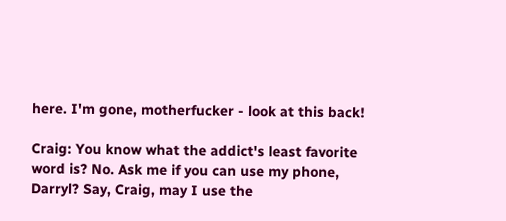here. I'm gone, motherfucker - look at this back!

Craig: You know what the addict's least favorite word is? No. Ask me if you can use my phone, Darryl? Say, Craig, may I use the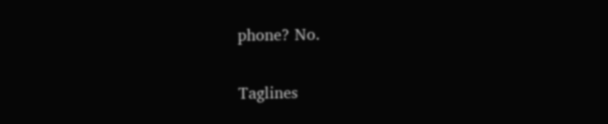phone? No.

Taglines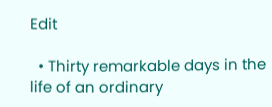Edit

  • Thirty remarkable days in the life of an ordinary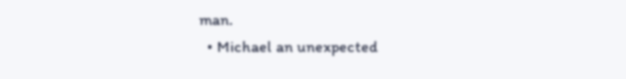man.
  • Michael an unexpected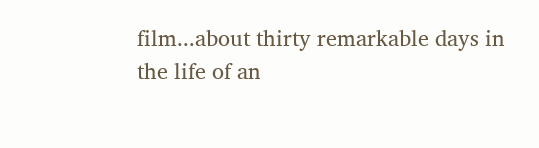film...about thirty remarkable days in the life of an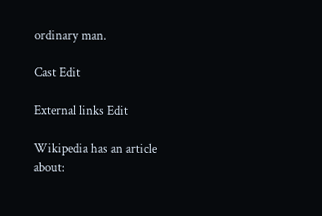ordinary man.

Cast Edit

External links Edit

Wikipedia has an article about: